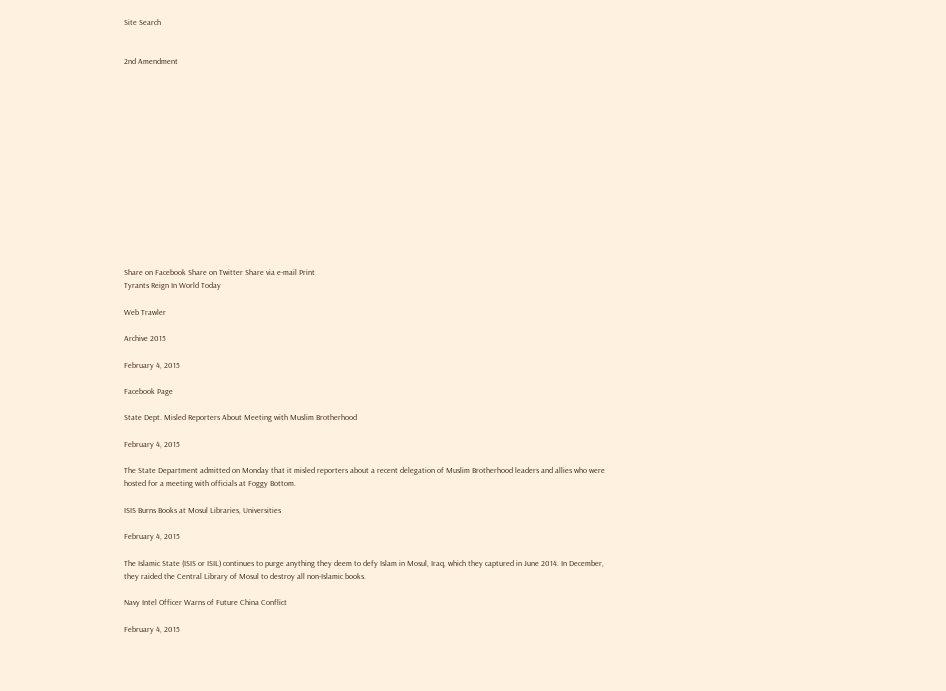Site Search


2nd Amendment















Share on Facebook Share on Twitter Share via e-mail Print
Tyrants Reign In World Today

Web Trawler

Archive 2015

February 4, 2015

Facebook Page

State Dept. Misled Reporters About Meeting with Muslim Brotherhood

February 4, 2015

The State Department admitted on Monday that it misled reporters about a recent delegation of Muslim Brotherhood leaders and allies who were hosted for a meeting with officials at Foggy Bottom.

ISIS Burns Books at Mosul Libraries, Universities

February 4, 2015

The Islamic State (ISIS or ISIL) continues to purge anything they deem to defy Islam in Mosul, Iraq, which they captured in June 2014. In December, they raided the Central Library of Mosul to destroy all non-Islamic books.

Navy Intel Officer Warns of Future China Conflict

February 4, 2015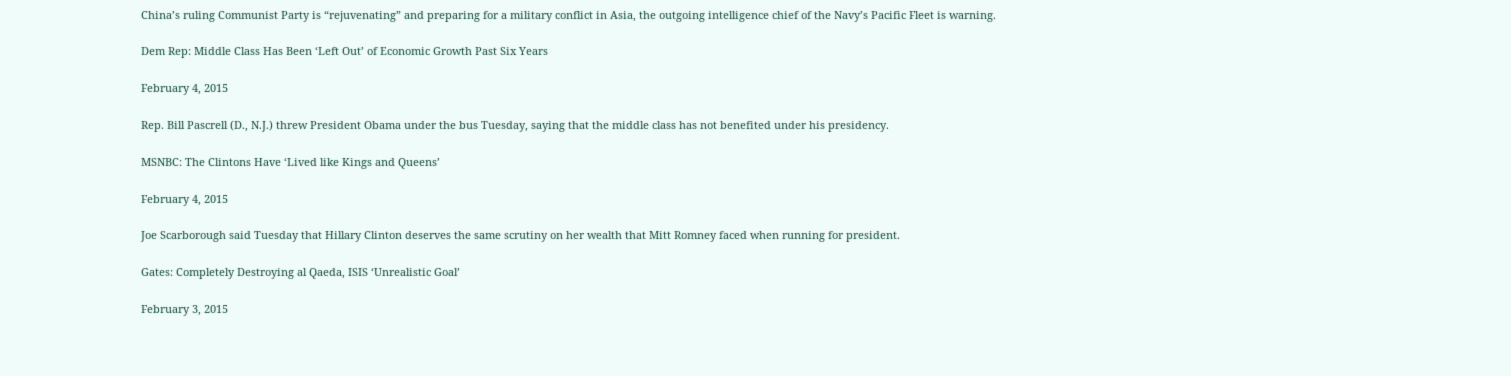China’s ruling Communist Party is “rejuvenating” and preparing for a military conflict in Asia, the outgoing intelligence chief of the Navy’s Pacific Fleet is warning.

Dem Rep: Middle Class Has Been ‘Left Out’ of Economic Growth Past Six Years

February 4, 2015

Rep. Bill Pascrell (D., N.J.) threw President Obama under the bus Tuesday, saying that the middle class has not benefited under his presidency.

MSNBC: The Clintons Have ‘Lived like Kings and Queens’

February 4, 2015

Joe Scarborough said Tuesday that Hillary Clinton deserves the same scrutiny on her wealth that Mitt Romney faced when running for president.

Gates: Completely Destroying al Qaeda, ISIS ‘Unrealistic Goal’

February 3, 2015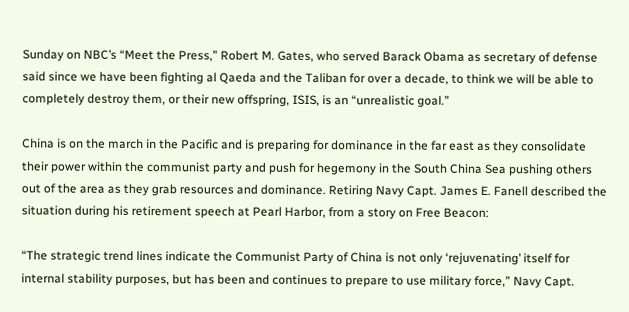Sunday on NBC’s “Meet the Press,” Robert M. Gates, who served Barack Obama as secretary of defense said since we have been fighting al Qaeda and the Taliban for over a decade, to think we will be able to completely destroy them, or their new offspring, ISIS, is an “unrealistic goal.”

China is on the march in the Pacific and is preparing for dominance in the far east as they consolidate their power within the communist party and push for hegemony in the South China Sea pushing others out of the area as they grab resources and dominance. Retiring Navy Capt. James E. Fanell described the situation during his retirement speech at Pearl Harbor, from a story on Free Beacon:

“The strategic trend lines indicate the Communist Party of China is not only ‘rejuvenating’ itself for internal stability purposes, but has been and continues to prepare to use military force,” Navy Capt.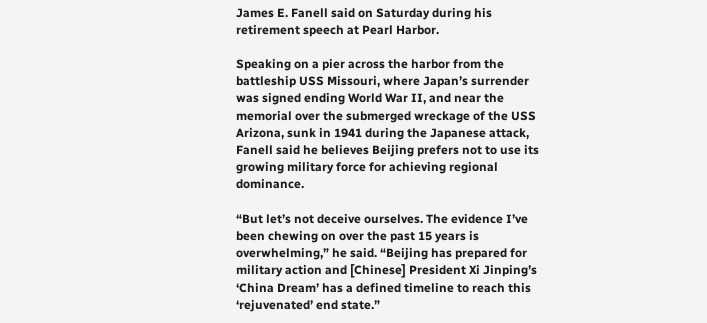James E. Fanell said on Saturday during his retirement speech at Pearl Harbor.

Speaking on a pier across the harbor from the battleship USS Missouri, where Japan’s surrender was signed ending World War II, and near the memorial over the submerged wreckage of the USS Arizona, sunk in 1941 during the Japanese attack, Fanell said he believes Beijing prefers not to use its growing military force for achieving regional dominance.

“But let’s not deceive ourselves. The evidence I’ve been chewing on over the past 15 years is overwhelming,” he said. “Beijing has prepared for military action and [Chinese] President Xi Jinping’s ‘China Dream’ has a defined timeline to reach this ‘rejuvenated’ end state.”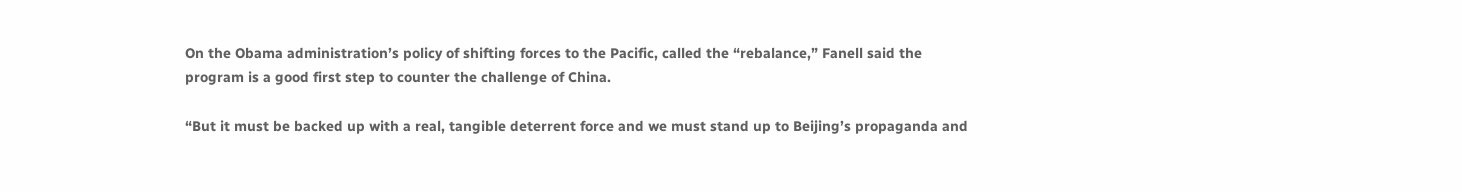On the Obama administration’s policy of shifting forces to the Pacific, called the “rebalance,” Fanell said the program is a good first step to counter the challenge of China.

“But it must be backed up with a real, tangible deterrent force and we must stand up to Beijing’s propaganda and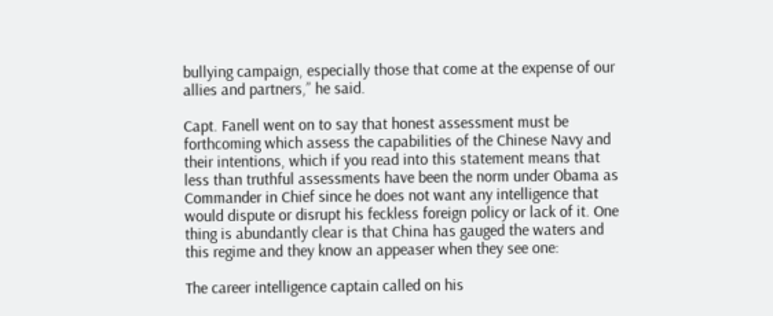bullying campaign, especially those that come at the expense of our allies and partners,” he said.

Capt. Fanell went on to say that honest assessment must be forthcoming which assess the capabilities of the Chinese Navy and their intentions, which if you read into this statement means that less than truthful assessments have been the norm under Obama as Commander in Chief since he does not want any intelligence that would dispute or disrupt his feckless foreign policy or lack of it. One thing is abundantly clear is that China has gauged the waters and this regime and they know an appeaser when they see one:

The career intelligence captain called on his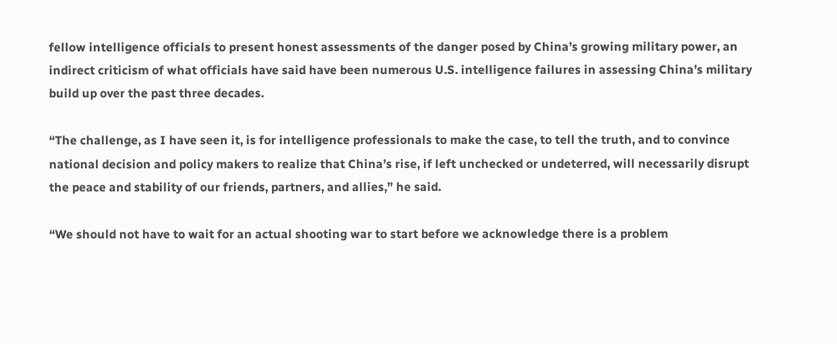fellow intelligence officials to present honest assessments of the danger posed by China’s growing military power, an indirect criticism of what officials have said have been numerous U.S. intelligence failures in assessing China’s military build up over the past three decades.

“The challenge, as I have seen it, is for intelligence professionals to make the case, to tell the truth, and to convince national decision and policy makers to realize that China’s rise, if left unchecked or undeterred, will necessarily disrupt the peace and stability of our friends, partners, and allies,” he said.

“We should not have to wait for an actual shooting war to start before we acknowledge there is a problem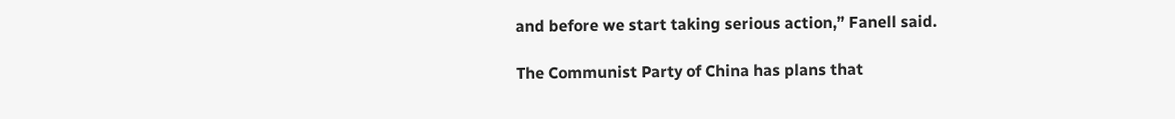and before we start taking serious action,” Fanell said.

The Communist Party of China has plans that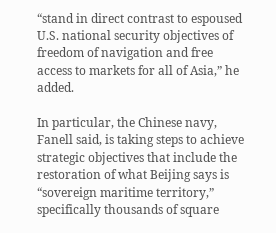“stand in direct contrast to espoused U.S. national security objectives of freedom of navigation and free access to markets for all of Asia,” he added.

In particular, the Chinese navy, Fanell said, is taking steps to achieve strategic objectives that include the restoration of what Beijing says is “sovereign maritime territory,” specifically thousands of square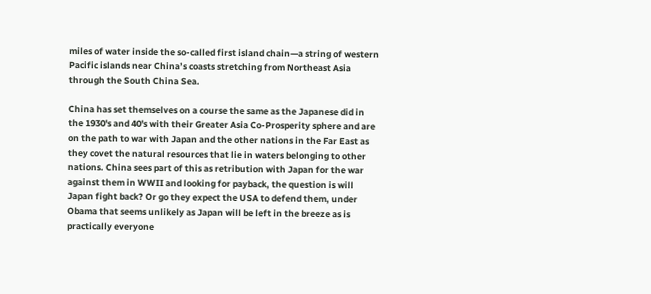miles of water inside the so-called first island chain—a string of western Pacific islands near China’s coasts stretching from Northeast Asia through the South China Sea.

China has set themselves on a course the same as the Japanese did in the 1930's and 40's with their Greater Asia Co-Prosperity sphere and are on the path to war with Japan and the other nations in the Far East as they covet the natural resources that lie in waters belonging to other nations. China sees part of this as retribution with Japan for the war against them in WWII and looking for payback, the question is will Japan fight back? Or go they expect the USA to defend them, under Obama that seems unlikely as Japan will be left in the breeze as is practically everyone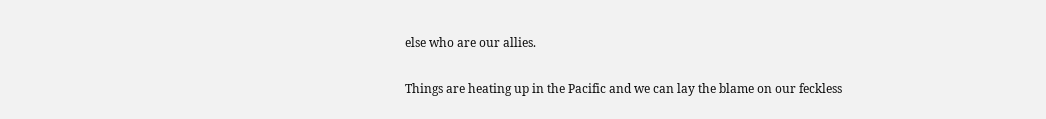else who are our allies.

Things are heating up in the Pacific and we can lay the blame on our feckless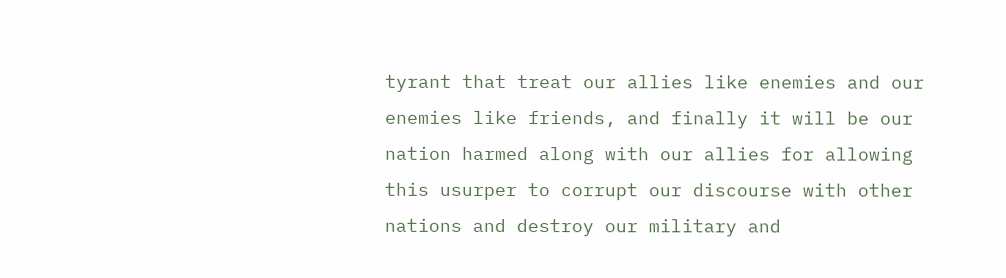tyrant that treat our allies like enemies and our enemies like friends, and finally it will be our nation harmed along with our allies for allowing this usurper to corrupt our discourse with other nations and destroy our military and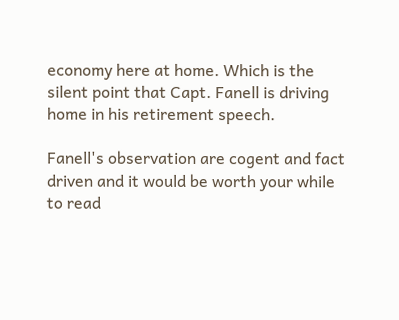economy here at home. Which is the silent point that Capt. Fanell is driving home in his retirement speech.

Fanell's observation are cogent and fact driven and it would be worth your while to read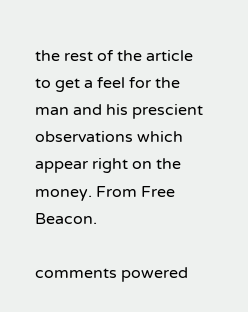the rest of the article to get a feel for the man and his prescient observations which appear right on the money. From Free Beacon.

comments powered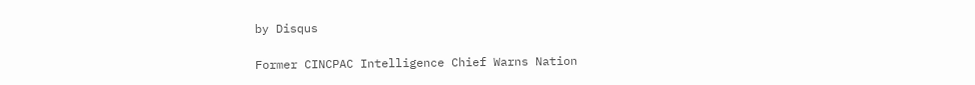by Disqus

Former CINCPAC Intelligence Chief Warns Nation